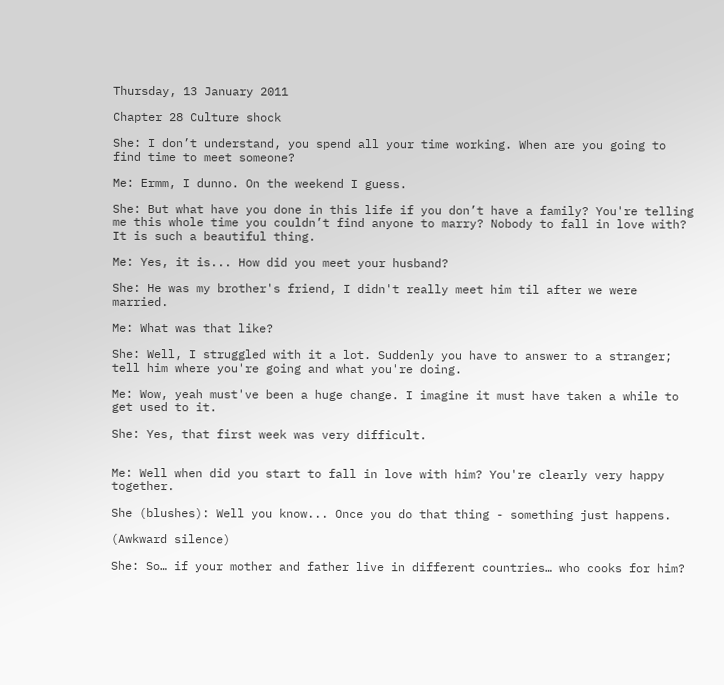Thursday, 13 January 2011

Chapter 28 Culture shock

She: I don’t understand, you spend all your time working. When are you going to find time to meet someone?

Me: Ermm, I dunno. On the weekend I guess.

She: But what have you done in this life if you don’t have a family? You're telling me this whole time you couldn’t find anyone to marry? Nobody to fall in love with? It is such a beautiful thing.

Me: Yes, it is... How did you meet your husband?

She: He was my brother's friend, I didn't really meet him til after we were married.

Me: What was that like?

She: Well, I struggled with it a lot. Suddenly you have to answer to a stranger; tell him where you're going and what you're doing.

Me: Wow, yeah must've been a huge change. I imagine it must have taken a while to get used to it.

She: Yes, that first week was very difficult.


Me: Well when did you start to fall in love with him? You're clearly very happy together.

She (blushes): Well you know... Once you do that thing - something just happens.

(Awkward silence)

She: So… if your mother and father live in different countries… who cooks for him?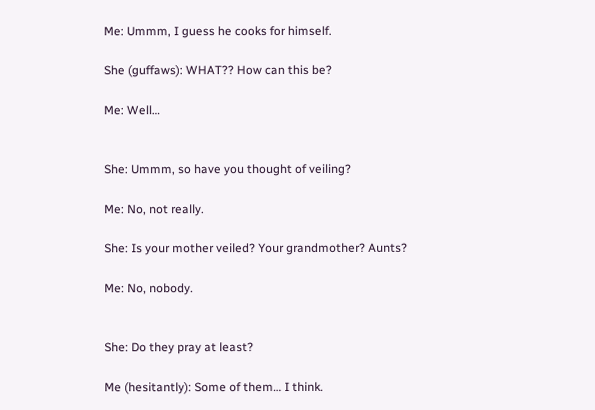Me: Ummm, I guess he cooks for himself.

She (guffaws): WHAT?? How can this be?

Me: Well…


She: Ummm, so have you thought of veiling?

Me: No, not really.

She: Is your mother veiled? Your grandmother? Aunts?

Me: No, nobody.


She: Do they pray at least?

Me (hesitantly): Some of them… I think.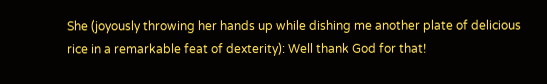She (joyously throwing her hands up while dishing me another plate of delicious rice in a remarkable feat of dexterity): Well thank God for that!